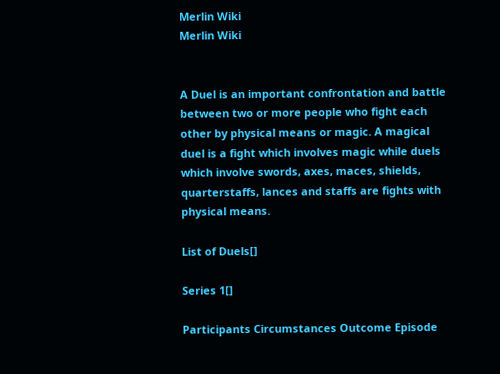Merlin Wiki
Merlin Wiki


A Duel is an important confrontation and battle between two or more people who fight each other by physical means or magic. A magical duel is a fight which involves magic while duels which involve swords, axes, maces, shields, quarterstaffs, lances and staffs are fights with physical means.

List of Duels[]

Series 1[]

Participants Circumstances Outcome Episode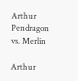Arthur Pendragon vs. Merlin

Arthur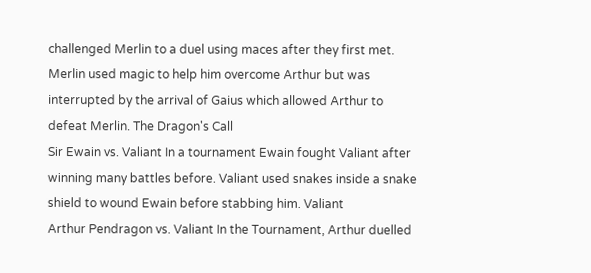challenged Merlin to a duel using maces after they first met. Merlin used magic to help him overcome Arthur but was interrupted by the arrival of Gaius which allowed Arthur to defeat Merlin. The Dragon's Call
Sir Ewain vs. Valiant In a tournament Ewain fought Valiant after winning many battles before. Valiant used snakes inside a snake shield to wound Ewain before stabbing him. Valiant
Arthur Pendragon vs. Valiant In the Tournament, Arthur duelled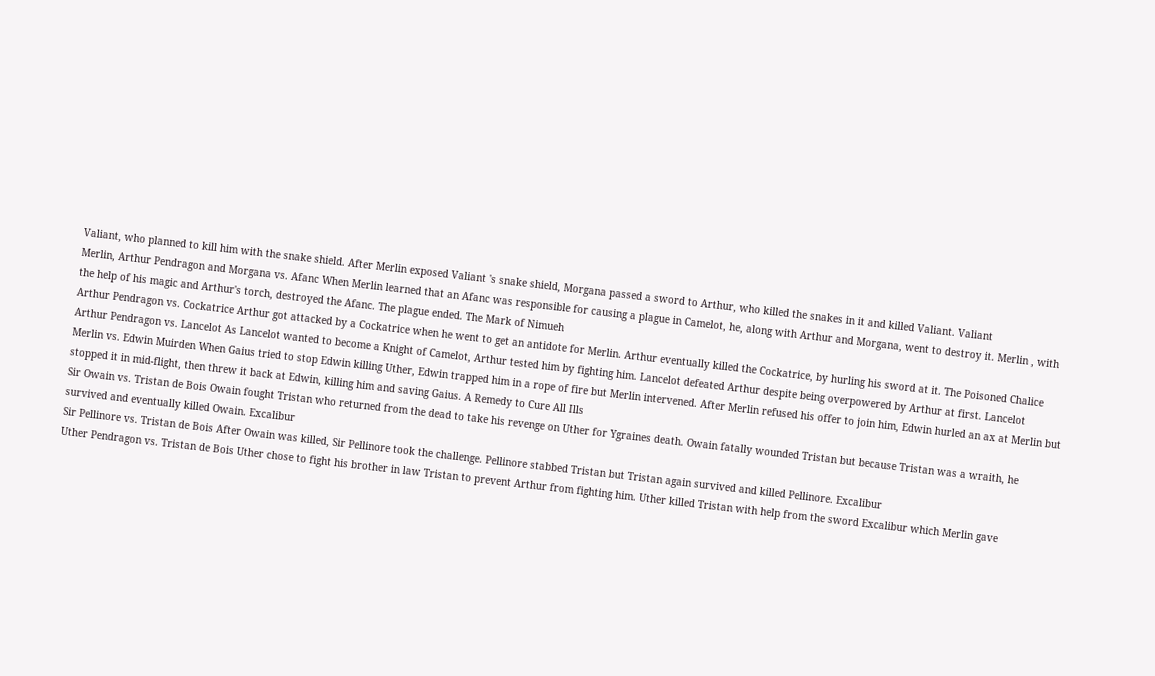Valiant, who planned to kill him with the snake shield. After Merlin exposed Valiant 's snake shield, Morgana passed a sword to Arthur, who killed the snakes in it and killed Valiant. Valiant
Merlin, Arthur Pendragon and Morgana vs. Afanc When Merlin learned that an Afanc was responsible for causing a plague in Camelot, he, along with Arthur and Morgana, went to destroy it. Merlin , with the help of his magic and Arthur's torch, destroyed the Afanc. The plague ended. The Mark of Nimueh
Arthur Pendragon vs. Cockatrice Arthur got attacked by a Cockatrice when he went to get an antidote for Merlin. Arthur eventually killed the Cockatrice, by hurling his sword at it. The Poisoned Chalice
Arthur Pendragon vs. Lancelot As Lancelot wanted to become a Knight of Camelot, Arthur tested him by fighting him. Lancelot defeated Arthur despite being overpowered by Arthur at first. Lancelot
Merlin vs. Edwin Muirden When Gaius tried to stop Edwin killing Uther, Edwin trapped him in a rope of fire but Merlin intervened. After Merlin refused his offer to join him, Edwin hurled an ax at Merlin but stopped it in mid-flight, then threw it back at Edwin, killing him and saving Gaius. A Remedy to Cure All Ills
Sir Owain vs. Tristan de Bois Owain fought Tristan who returned from the dead to take his revenge on Uther for Ygraines death. Owain fatally wounded Tristan but because Tristan was a wraith, he survived and eventually killed Owain. Excalibur
Sir Pellinore vs. Tristan de Bois After Owain was killed, Sir Pellinore took the challenge. Pellinore stabbed Tristan but Tristan again survived and killed Pellinore. Excalibur
Uther Pendragon vs. Tristan de Bois Uther chose to fight his brother in law Tristan to prevent Arthur from fighting him. Uther killed Tristan with help from the sword Excalibur which Merlin gave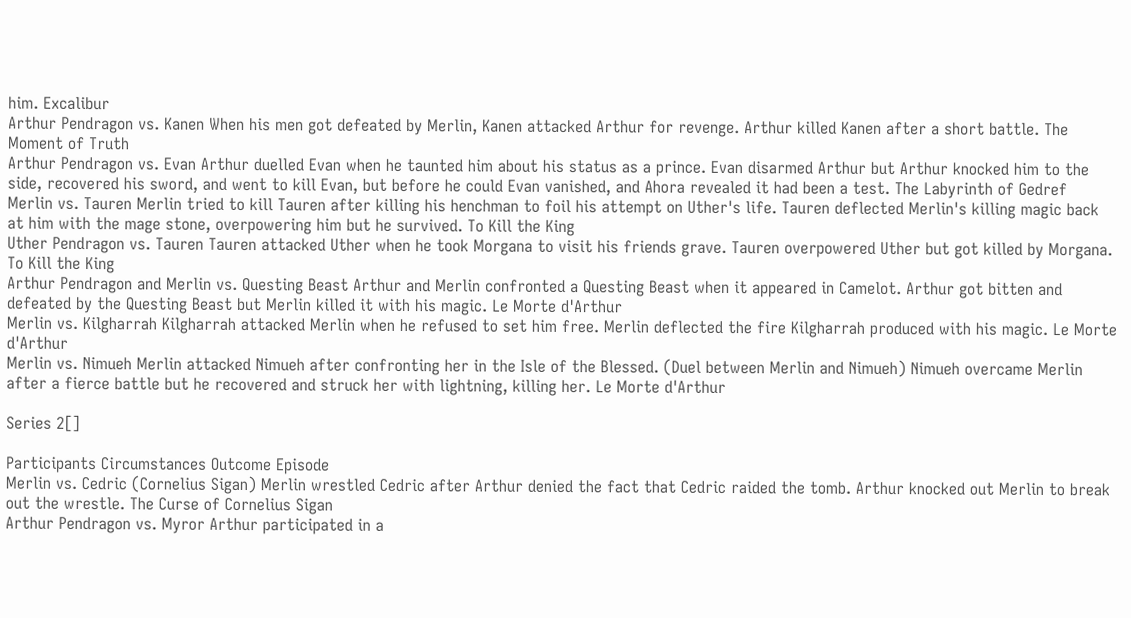him. Excalibur
Arthur Pendragon vs. Kanen When his men got defeated by Merlin, Kanen attacked Arthur for revenge. Arthur killed Kanen after a short battle. The Moment of Truth
Arthur Pendragon vs. Evan Arthur duelled Evan when he taunted him about his status as a prince. Evan disarmed Arthur but Arthur knocked him to the side, recovered his sword, and went to kill Evan, but before he could Evan vanished, and Ahora revealed it had been a test. The Labyrinth of Gedref
Merlin vs. Tauren Merlin tried to kill Tauren after killing his henchman to foil his attempt on Uther's life. Tauren deflected Merlin's killing magic back at him with the mage stone, overpowering him but he survived. To Kill the King
Uther Pendragon vs. Tauren Tauren attacked Uther when he took Morgana to visit his friends grave. Tauren overpowered Uther but got killed by Morgana. To Kill the King
Arthur Pendragon and Merlin vs. Questing Beast Arthur and Merlin confronted a Questing Beast when it appeared in Camelot. Arthur got bitten and defeated by the Questing Beast but Merlin killed it with his magic. Le Morte d'Arthur
Merlin vs. Kilgharrah Kilgharrah attacked Merlin when he refused to set him free. Merlin deflected the fire Kilgharrah produced with his magic. Le Morte d'Arthur
Merlin vs. Nimueh Merlin attacked Nimueh after confronting her in the Isle of the Blessed. (Duel between Merlin and Nimueh) Nimueh overcame Merlin after a fierce battle but he recovered and struck her with lightning, killing her. Le Morte d'Arthur

Series 2[]

Participants Circumstances Outcome Episode
Merlin vs. Cedric (Cornelius Sigan) Merlin wrestled Cedric after Arthur denied the fact that Cedric raided the tomb. Arthur knocked out Merlin to break out the wrestle. The Curse of Cornelius Sigan
Arthur Pendragon vs. Myror Arthur participated in a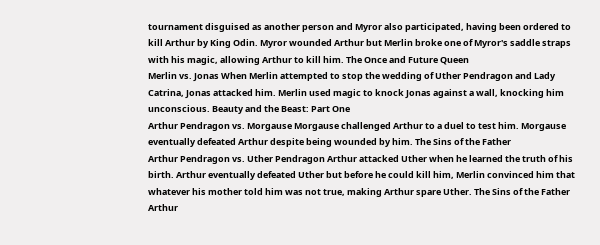tournament disguised as another person and Myror also participated, having been ordered to kill Arthur by King Odin. Myror wounded Arthur but Merlin broke one of Myror's saddle straps with his magic, allowing Arthur to kill him. The Once and Future Queen
Merlin vs. Jonas When Merlin attempted to stop the wedding of Uther Pendragon and Lady Catrina, Jonas attacked him. Merlin used magic to knock Jonas against a wall, knocking him unconscious. Beauty and the Beast: Part One
Arthur Pendragon vs. Morgause Morgause challenged Arthur to a duel to test him. Morgause eventually defeated Arthur despite being wounded by him. The Sins of the Father
Arthur Pendragon vs. Uther Pendragon Arthur attacked Uther when he learned the truth of his birth. Arthur eventually defeated Uther but before he could kill him, Merlin convinced him that whatever his mother told him was not true, making Arthur spare Uther. The Sins of the Father
Arthur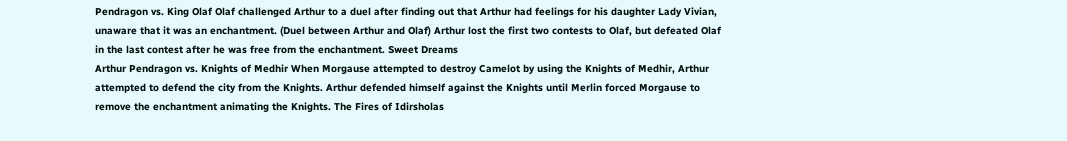Pendragon vs. King Olaf Olaf challenged Arthur to a duel after finding out that Arthur had feelings for his daughter Lady Vivian, unaware that it was an enchantment. (Duel between Arthur and Olaf) Arthur lost the first two contests to Olaf, but defeated Olaf in the last contest after he was free from the enchantment. Sweet Dreams
Arthur Pendragon vs. Knights of Medhir When Morgause attempted to destroy Camelot by using the Knights of Medhir, Arthur attempted to defend the city from the Knights. Arthur defended himself against the Knights until Merlin forced Morgause to remove the enchantment animating the Knights. The Fires of Idirsholas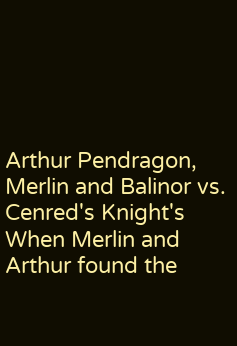Arthur Pendragon, Merlin and Balinor vs. Cenred's Knight's When Merlin and Arthur found the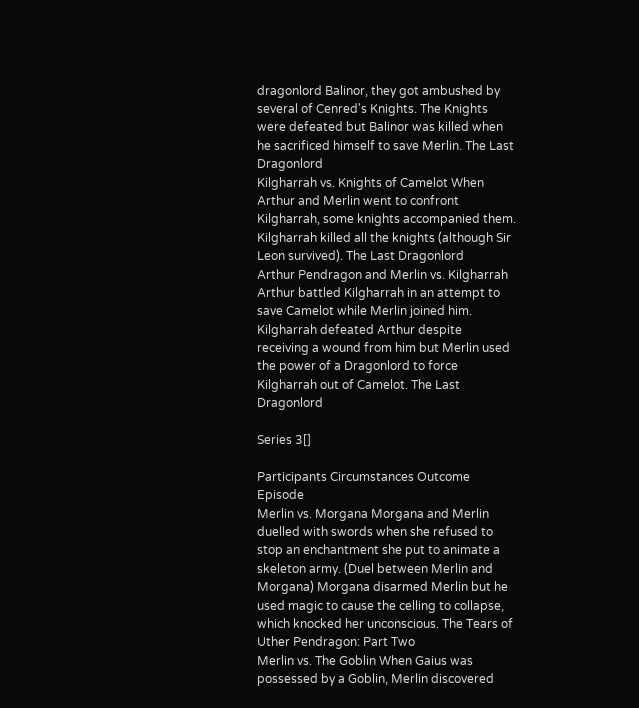dragonlord Balinor, they got ambushed by several of Cenred's Knights. The Knights were defeated but Balinor was killed when he sacrificed himself to save Merlin. The Last Dragonlord
Kilgharrah vs. Knights of Camelot When Arthur and Merlin went to confront Kilgharrah, some knights accompanied them. Kilgharrah killed all the knights (although Sir Leon survived). The Last Dragonlord
Arthur Pendragon and Merlin vs. Kilgharrah Arthur battled Kilgharrah in an attempt to save Camelot while Merlin joined him. Kilgharrah defeated Arthur despite receiving a wound from him but Merlin used the power of a Dragonlord to force Kilgharrah out of Camelot. The Last Dragonlord

Series 3[]

Participants Circumstances Outcome Episode
Merlin vs. Morgana Morgana and Merlin duelled with swords when she refused to stop an enchantment she put to animate a skeleton army. (Duel between Merlin and Morgana) Morgana disarmed Merlin but he used magic to cause the celling to collapse, which knocked her unconscious. The Tears of Uther Pendragon: Part Two
Merlin vs. The Goblin When Gaius was possessed by a Goblin, Merlin discovered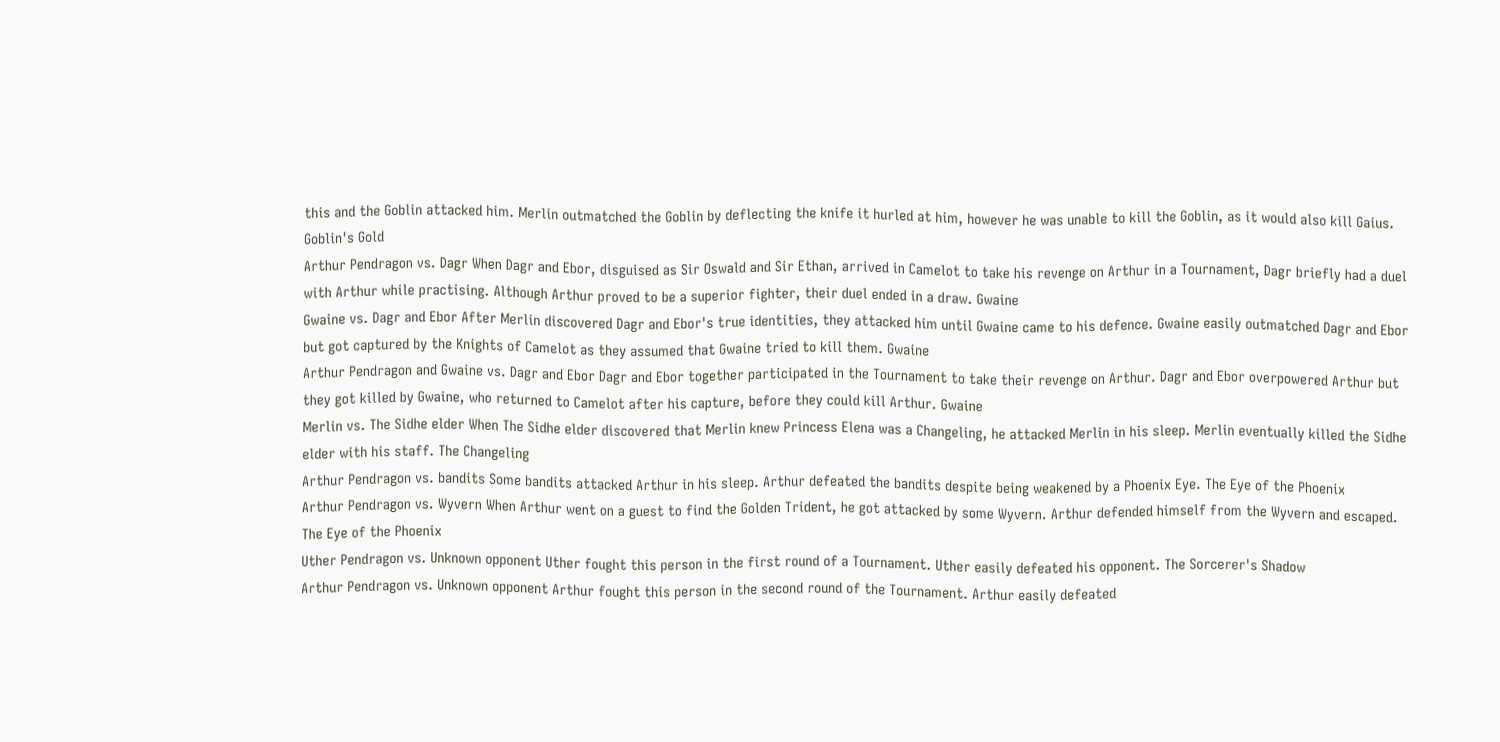this and the Goblin attacked him. Merlin outmatched the Goblin by deflecting the knife it hurled at him, however he was unable to kill the Goblin, as it would also kill Gaius. Goblin's Gold
Arthur Pendragon vs. Dagr When Dagr and Ebor, disguised as Sir Oswald and Sir Ethan, arrived in Camelot to take his revenge on Arthur in a Tournament, Dagr briefly had a duel with Arthur while practising. Although Arthur proved to be a superior fighter, their duel ended in a draw. Gwaine
Gwaine vs. Dagr and Ebor After Merlin discovered Dagr and Ebor's true identities, they attacked him until Gwaine came to his defence. Gwaine easily outmatched Dagr and Ebor but got captured by the Knights of Camelot as they assumed that Gwaine tried to kill them. Gwaine
Arthur Pendragon and Gwaine vs. Dagr and Ebor Dagr and Ebor together participated in the Tournament to take their revenge on Arthur. Dagr and Ebor overpowered Arthur but they got killed by Gwaine, who returned to Camelot after his capture, before they could kill Arthur. Gwaine
Merlin vs. The Sidhe elder When The Sidhe elder discovered that Merlin knew Princess Elena was a Changeling, he attacked Merlin in his sleep. Merlin eventually killed the Sidhe elder with his staff. The Changeling
Arthur Pendragon vs. bandits Some bandits attacked Arthur in his sleep. Arthur defeated the bandits despite being weakened by a Phoenix Eye. The Eye of the Phoenix
Arthur Pendragon vs. Wyvern When Arthur went on a guest to find the Golden Trident, he got attacked by some Wyvern. Arthur defended himself from the Wyvern and escaped. The Eye of the Phoenix
Uther Pendragon vs. Unknown opponent Uther fought this person in the first round of a Tournament. Uther easily defeated his opponent. The Sorcerer's Shadow
Arthur Pendragon vs. Unknown opponent Arthur fought this person in the second round of the Tournament. Arthur easily defeated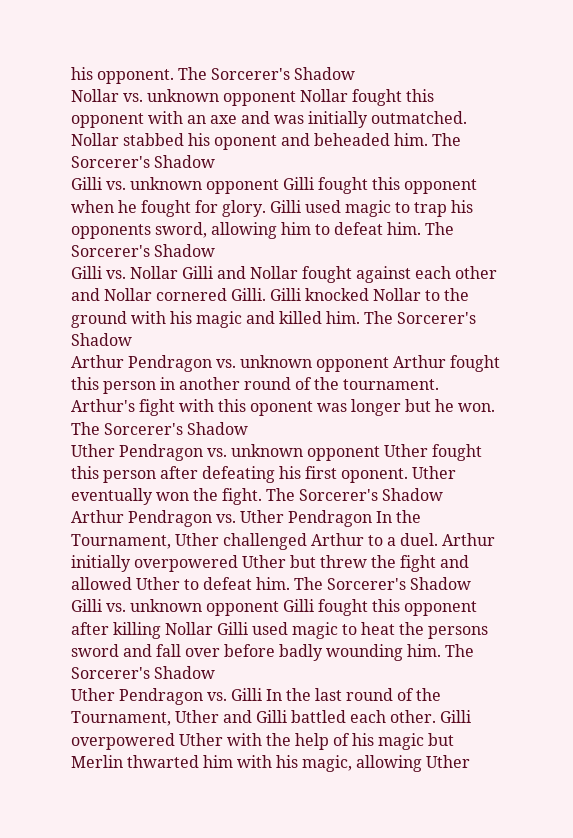his opponent. The Sorcerer's Shadow
Nollar vs. unknown opponent Nollar fought this opponent with an axe and was initially outmatched. Nollar stabbed his oponent and beheaded him. The Sorcerer's Shadow
Gilli vs. unknown opponent Gilli fought this opponent when he fought for glory. Gilli used magic to trap his opponents sword, allowing him to defeat him. The Sorcerer's Shadow
Gilli vs. Nollar Gilli and Nollar fought against each other and Nollar cornered Gilli. Gilli knocked Nollar to the ground with his magic and killed him. The Sorcerer's Shadow
Arthur Pendragon vs. unknown opponent Arthur fought this person in another round of the tournament. Arthur's fight with this oponent was longer but he won. The Sorcerer's Shadow
Uther Pendragon vs. unknown opponent Uther fought this person after defeating his first oponent. Uther eventually won the fight. The Sorcerer's Shadow
Arthur Pendragon vs. Uther Pendragon In the Tournament, Uther challenged Arthur to a duel. Arthur initially overpowered Uther but threw the fight and allowed Uther to defeat him. The Sorcerer's Shadow
Gilli vs. unknown opponent Gilli fought this opponent after killing Nollar Gilli used magic to heat the persons sword and fall over before badly wounding him. The Sorcerer's Shadow
Uther Pendragon vs. Gilli In the last round of the Tournament, Uther and Gilli battled each other. Gilli overpowered Uther with the help of his magic but Merlin thwarted him with his magic, allowing Uther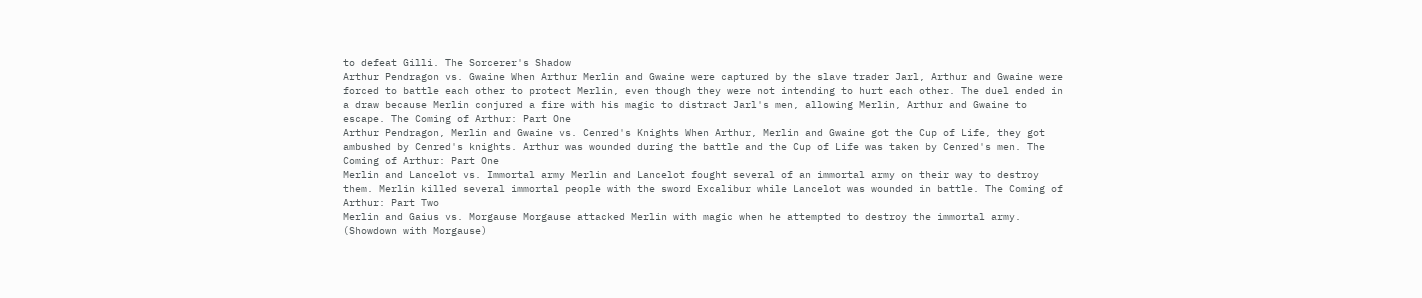to defeat Gilli. The Sorcerer's Shadow
Arthur Pendragon vs. Gwaine When Arthur Merlin and Gwaine were captured by the slave trader Jarl, Arthur and Gwaine were forced to battle each other to protect Merlin, even though they were not intending to hurt each other. The duel ended in a draw because Merlin conjured a fire with his magic to distract Jarl's men, allowing Merlin, Arthur and Gwaine to escape. The Coming of Arthur: Part One
Arthur Pendragon, Merlin and Gwaine vs. Cenred's Knights When Arthur, Merlin and Gwaine got the Cup of Life, they got ambushed by Cenred's knights. Arthur was wounded during the battle and the Cup of Life was taken by Cenred's men. The Coming of Arthur: Part One
Merlin and Lancelot vs. Immortal army Merlin and Lancelot fought several of an immortal army on their way to destroy them. Merlin killed several immortal people with the sword Excalibur while Lancelot was wounded in battle. The Coming of Arthur: Part Two
Merlin and Gaius vs. Morgause Morgause attacked Merlin with magic when he attempted to destroy the immortal army. (Showdown with Morgause)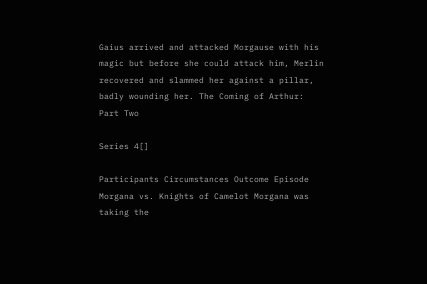Gaius arrived and attacked Morgause with his magic but before she could attack him, Merlin recovered and slammed her against a pillar, badly wounding her. The Coming of Arthur: Part Two

Series 4[]

Participants Circumstances Outcome Episode
Morgana vs. Knights of Camelot Morgana was taking the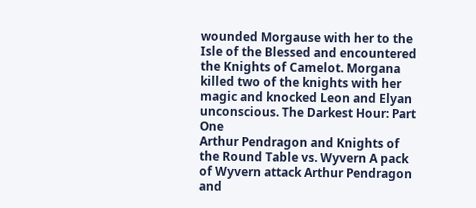wounded Morgause with her to the Isle of the Blessed and encountered the Knights of Camelot. Morgana killed two of the knights with her magic and knocked Leon and Elyan unconscious. The Darkest Hour: Part One
Arthur Pendragon and Knights of the Round Table vs. Wyvern A pack of Wyvern attack Arthur Pendragon and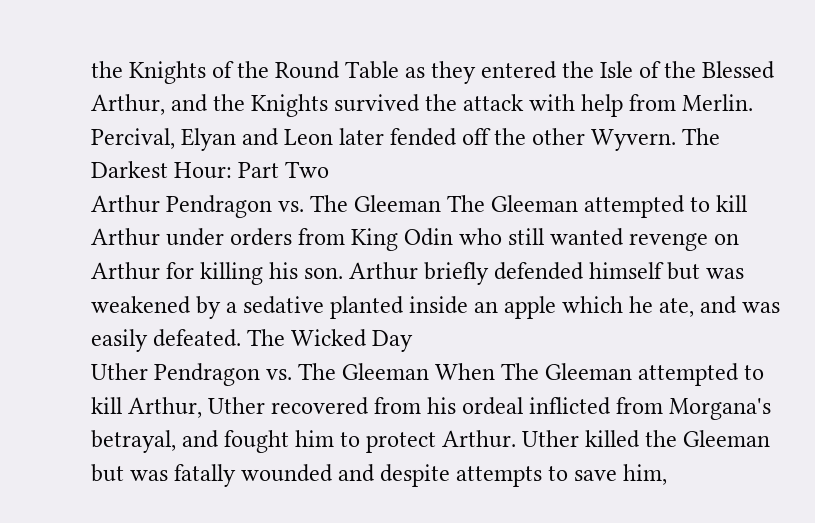the Knights of the Round Table as they entered the Isle of the Blessed Arthur, and the Knights survived the attack with help from Merlin. Percival, Elyan and Leon later fended off the other Wyvern. The Darkest Hour: Part Two
Arthur Pendragon vs. The Gleeman The Gleeman attempted to kill Arthur under orders from King Odin who still wanted revenge on Arthur for killing his son. Arthur briefly defended himself but was weakened by a sedative planted inside an apple which he ate, and was easily defeated. The Wicked Day
Uther Pendragon vs. The Gleeman When The Gleeman attempted to kill Arthur, Uther recovered from his ordeal inflicted from Morgana's betrayal, and fought him to protect Arthur. Uther killed the Gleeman but was fatally wounded and despite attempts to save him,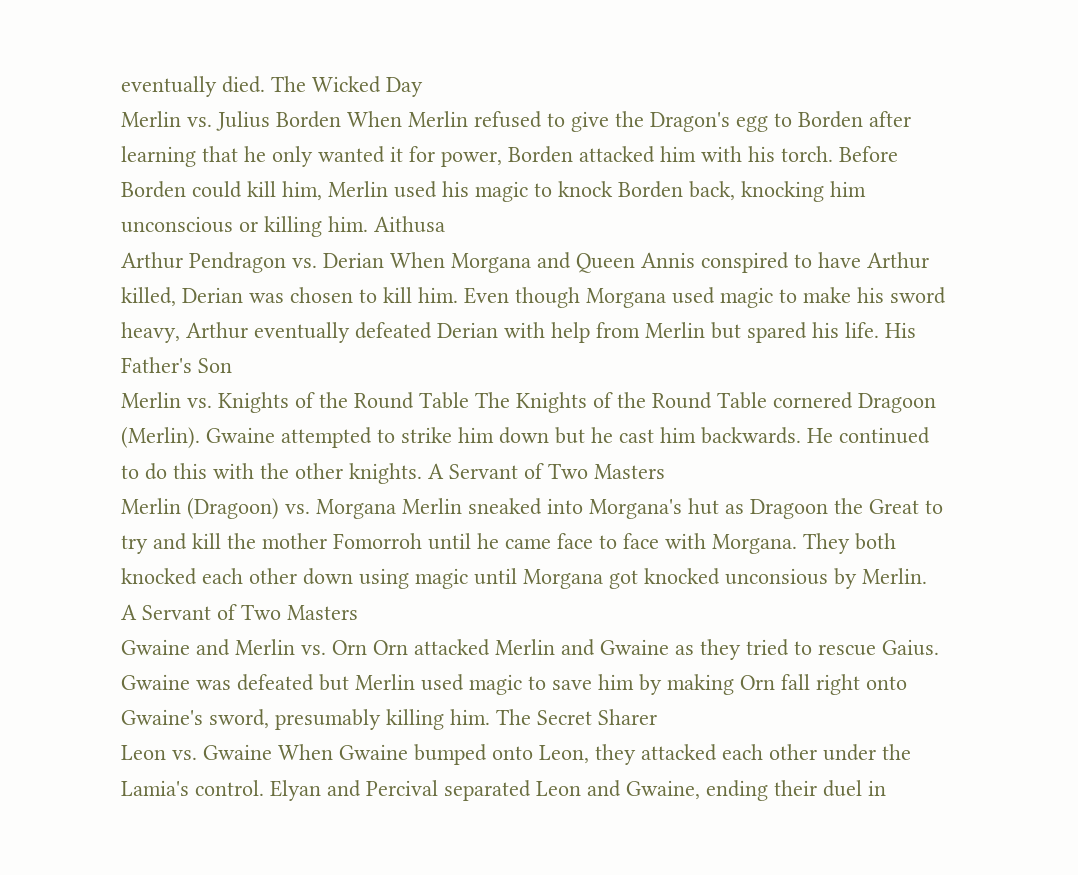eventually died. The Wicked Day
Merlin vs. Julius Borden When Merlin refused to give the Dragon's egg to Borden after learning that he only wanted it for power, Borden attacked him with his torch. Before Borden could kill him, Merlin used his magic to knock Borden back, knocking him unconscious or killing him. Aithusa
Arthur Pendragon vs. Derian When Morgana and Queen Annis conspired to have Arthur killed, Derian was chosen to kill him. Even though Morgana used magic to make his sword heavy, Arthur eventually defeated Derian with help from Merlin but spared his life. His Father's Son
Merlin vs. Knights of the Round Table The Knights of the Round Table cornered Dragoon (Merlin). Gwaine attempted to strike him down but he cast him backwards. He continued to do this with the other knights. A Servant of Two Masters
Merlin (Dragoon) vs. Morgana Merlin sneaked into Morgana's hut as Dragoon the Great to try and kill the mother Fomorroh until he came face to face with Morgana. They both knocked each other down using magic until Morgana got knocked unconsious by Merlin. A Servant of Two Masters
Gwaine and Merlin vs. Orn Orn attacked Merlin and Gwaine as they tried to rescue Gaius. Gwaine was defeated but Merlin used magic to save him by making Orn fall right onto Gwaine's sword, presumably killing him. The Secret Sharer
Leon vs. Gwaine When Gwaine bumped onto Leon, they attacked each other under the Lamia's control. Elyan and Percival separated Leon and Gwaine, ending their duel in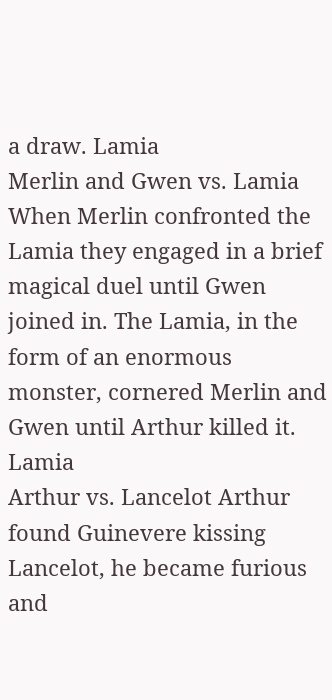a draw. Lamia
Merlin and Gwen vs. Lamia When Merlin confronted the Lamia they engaged in a brief magical duel until Gwen joined in. The Lamia, in the form of an enormous monster, cornered Merlin and Gwen until Arthur killed it. Lamia
Arthur vs. Lancelot Arthur found Guinevere kissing Lancelot, he became furious and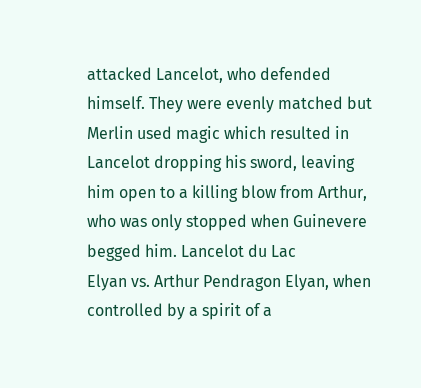attacked Lancelot, who defended himself. They were evenly matched but Merlin used magic which resulted in Lancelot dropping his sword, leaving him open to a killing blow from Arthur, who was only stopped when Guinevere begged him. Lancelot du Lac
Elyan vs. Arthur Pendragon Elyan, when controlled by a spirit of a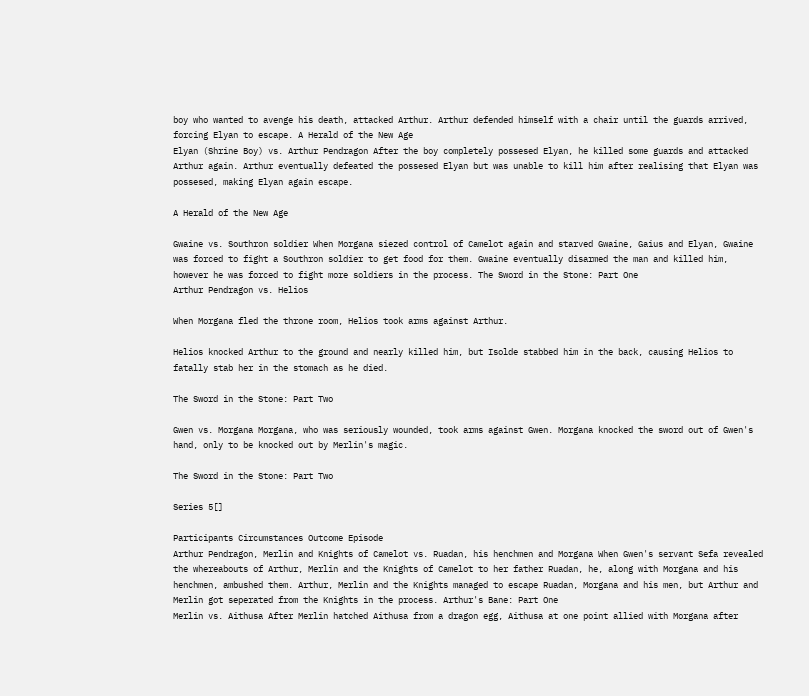boy who wanted to avenge his death, attacked Arthur. Arthur defended himself with a chair until the guards arrived, forcing Elyan to escape. A Herald of the New Age
Elyan (Shrine Boy) vs. Arthur Pendragon After the boy completely possesed Elyan, he killed some guards and attacked Arthur again. Arthur eventually defeated the possesed Elyan but was unable to kill him after realising that Elyan was possesed, making Elyan again escape.

A Herald of the New Age

Gwaine vs. Southron soldier When Morgana siezed control of Camelot again and starved Gwaine, Gaius and Elyan, Gwaine was forced to fight a Southron soldier to get food for them. Gwaine eventually disarmed the man and killed him, however he was forced to fight more soldiers in the process. The Sword in the Stone: Part One
Arthur Pendragon vs. Helios

When Morgana fled the throne room, Helios took arms against Arthur.

Helios knocked Arthur to the ground and nearly killed him, but Isolde stabbed him in the back, causing Helios to fatally stab her in the stomach as he died.

The Sword in the Stone: Part Two

Gwen vs. Morgana Morgana, who was seriously wounded, took arms against Gwen. Morgana knocked the sword out of Gwen's hand, only to be knocked out by Merlin's magic.

The Sword in the Stone: Part Two

Series 5[]

Participants Circumstances Outcome Episode
Arthur Pendragon, Merlin and Knights of Camelot vs. Ruadan, his henchmen and Morgana When Gwen's servant Sefa revealed the whereabouts of Arthur, Merlin and the Knights of Camelot to her father Ruadan, he, along with Morgana and his henchmen, ambushed them. Arthur, Merlin and the Knights managed to escape Ruadan, Morgana and his men, but Arthur and Merlin got seperated from the Knights in the process. Arthur's Bane: Part One
Merlin vs. Aithusa After Merlin hatched Aithusa from a dragon egg, Aithusa at one point allied with Morgana after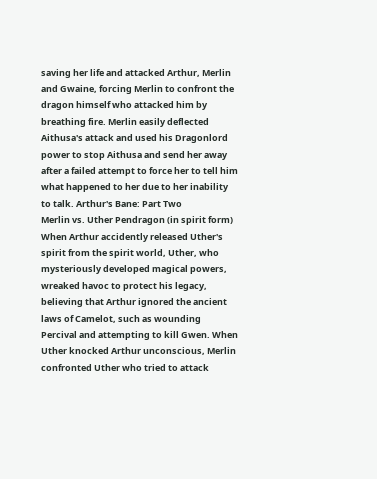saving her life and attacked Arthur, Merlin and Gwaine, forcing Merlin to confront the dragon himself who attacked him by breathing fire. Merlin easily deflected Aithusa's attack and used his Dragonlord power to stop Aithusa and send her away after a failed attempt to force her to tell him what happened to her due to her inability to talk. Arthur's Bane: Part Two
Merlin vs. Uther Pendragon (in spirit form) When Arthur accidently released Uther's spirit from the spirit world, Uther, who mysteriously developed magical powers, wreaked havoc to protect his legacy, believing that Arthur ignored the ancient laws of Camelot, such as wounding Percival and attempting to kill Gwen. When Uther knocked Arthur unconscious, Merlin confronted Uther who tried to attack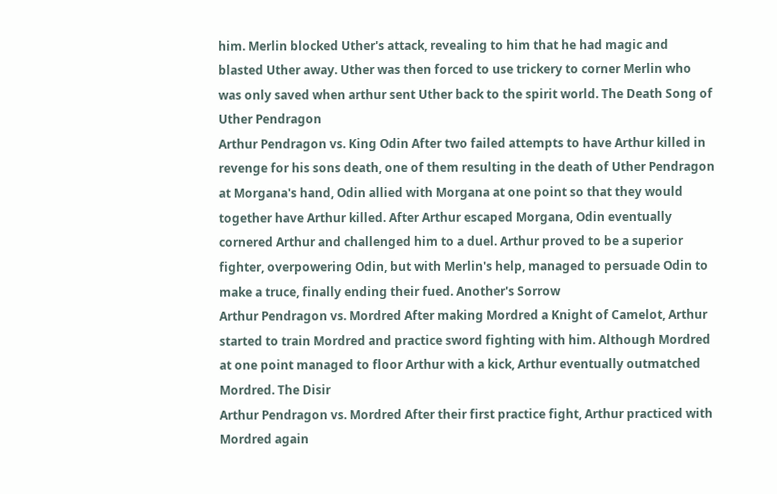him. Merlin blocked Uther's attack, revealing to him that he had magic and blasted Uther away. Uther was then forced to use trickery to corner Merlin who was only saved when arthur sent Uther back to the spirit world. The Death Song of Uther Pendragon
Arthur Pendragon vs. King Odin After two failed attempts to have Arthur killed in revenge for his sons death, one of them resulting in the death of Uther Pendragon at Morgana's hand, Odin allied with Morgana at one point so that they would together have Arthur killed. After Arthur escaped Morgana, Odin eventually cornered Arthur and challenged him to a duel. Arthur proved to be a superior fighter, overpowering Odin, but with Merlin's help, managed to persuade Odin to make a truce, finally ending their fued. Another's Sorrow
Arthur Pendragon vs. Mordred After making Mordred a Knight of Camelot, Arthur started to train Mordred and practice sword fighting with him. Although Mordred at one point managed to floor Arthur with a kick, Arthur eventually outmatched Mordred. The Disir
Arthur Pendragon vs. Mordred After their first practice fight, Arthur practiced with Mordred again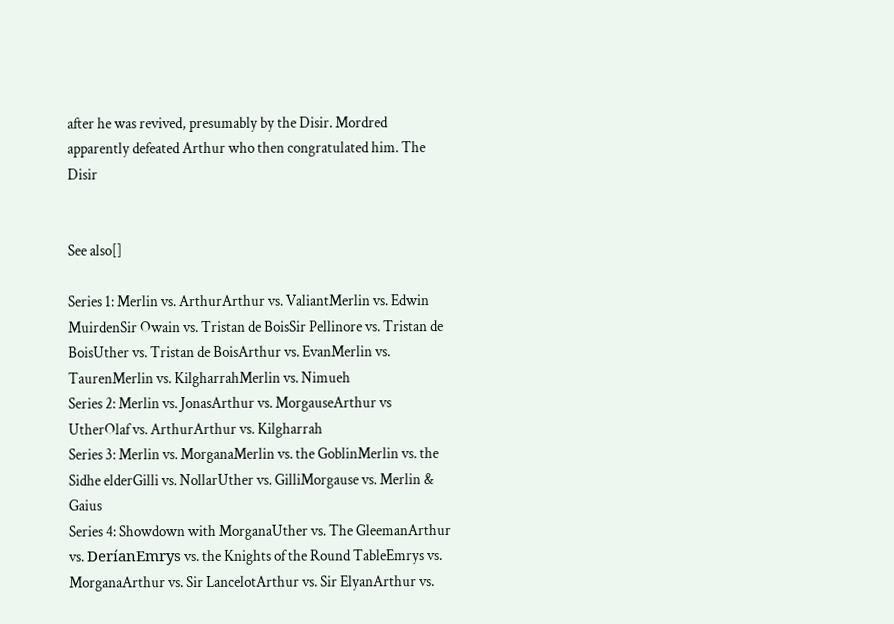after he was revived, presumably by the Disir. Mordred apparently defeated Arthur who then congratulated him. The Disir


See also[]

Series 1: Merlin vs. ArthurArthur vs. ValiantMerlin vs. Edwin MuirdenSir Owain vs. Tristan de BoisSir Pellinore vs. Tristan de BoisUther vs. Tristan de BoisArthur vs. EvanMerlin vs. TaurenMerlin vs. KilgharrahMerlin vs. Nimueh
Series 2: Merlin vs. JonasArthur vs. MorgauseArthur vs UtherOlaf vs. ArthurArthur vs. Kilgharrah
Series 3: Merlin vs. MorganaMerlin vs. the GoblinMerlin vs. the Sidhe elderGilli vs. NollarUther vs. GilliMorgause vs. Merlin & Gaius
Series 4: Showdown with MorganaUther vs. The GleemanArthur vs. DeríanEmrys vs. the Knights of the Round TableEmrys vs. MorganaArthur vs. Sir LancelotArthur vs. Sir ElyanArthur vs.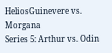HeliosGuinevere vs. Morgana
Series 5: Arthur vs. Odin